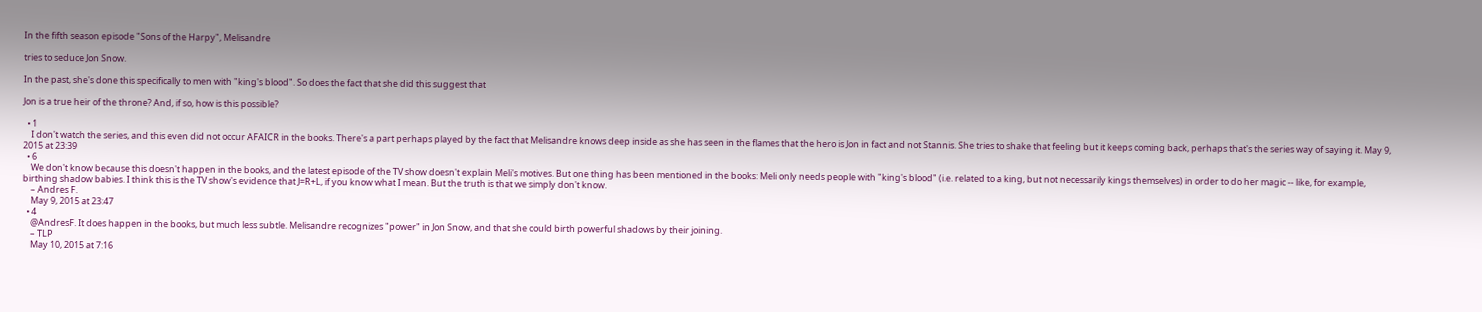In the fifth season episode "Sons of the Harpy", Melisandre

tries to seduce Jon Snow.

In the past, she's done this specifically to men with "king's blood". So does the fact that she did this suggest that

Jon is a true heir of the throne? And, if so, how is this possible?

  • 1
    I don't watch the series, and this even did not occur AFAICR in the books. There's a part perhaps played by the fact that Melisandre knows deep inside as she has seen in the flames that the hero is Jon in fact and not Stannis. She tries to shake that feeling but it keeps coming back, perhaps that's the series way of saying it. May 9, 2015 at 23:39
  • 6
    We don't know because this doesn't happen in the books, and the latest episode of the TV show doesn't explain Meli's motives. But one thing has been mentioned in the books: Meli only needs people with "king's blood" (i.e. related to a king, but not necessarily kings themselves) in order to do her magic -- like, for example, birthing shadow babies. I think this is the TV show's evidence that J=R+L, if you know what I mean. But the truth is that we simply don't know.
    – Andres F.
    May 9, 2015 at 23:47
  • 4
    @AndresF. It does happen in the books, but much less subtle. Melisandre recognizes "power" in Jon Snow, and that she could birth powerful shadows by their joining.
    – TLP
    May 10, 2015 at 7:16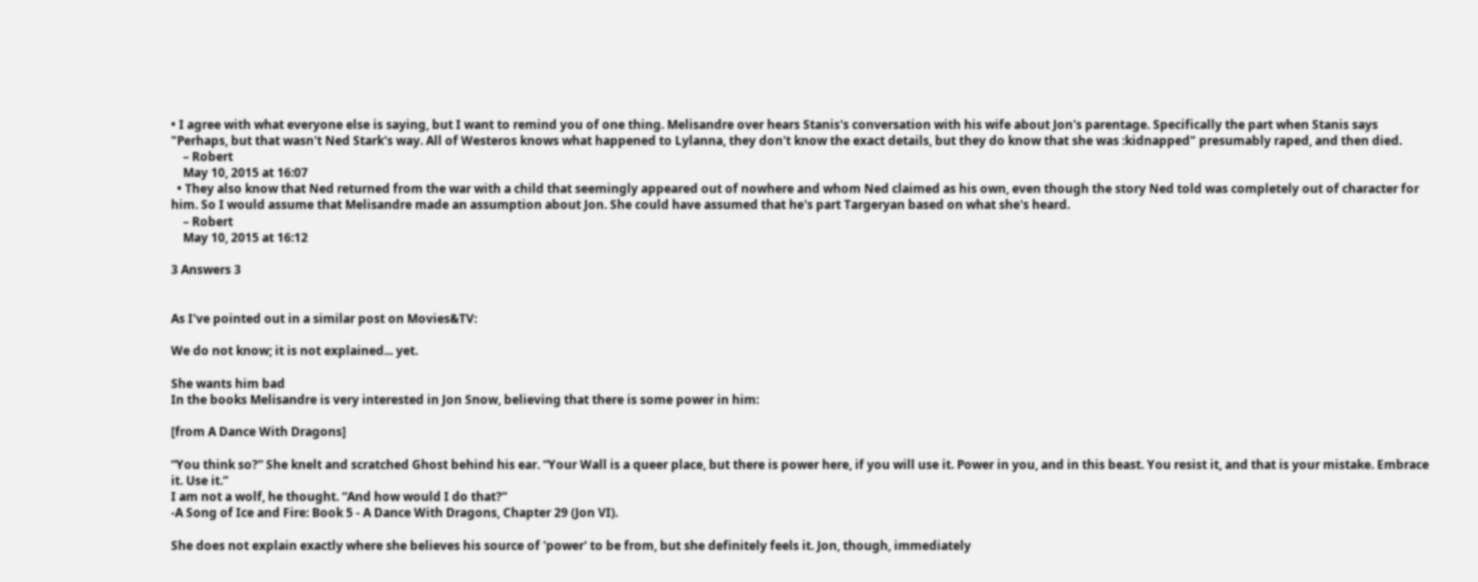• I agree with what everyone else is saying, but I want to remind you of one thing. Melisandre over hears Stanis's conversation with his wife about Jon's parentage. Specifically the part when Stanis says "Perhaps, but that wasn't Ned Stark's way. All of Westeros knows what happened to Lylanna, they don't know the exact details, but they do know that she was :kidnapped" presumably raped, and then died.
    – Robert
    May 10, 2015 at 16:07
  • They also know that Ned returned from the war with a child that seemingly appeared out of nowhere and whom Ned claimed as his own, even though the story Ned told was completely out of character for him. So I would assume that Melisandre made an assumption about Jon. She could have assumed that he's part Targeryan based on what she's heard.
    – Robert
    May 10, 2015 at 16:12

3 Answers 3


As I've pointed out in a similar post on Movies&TV:

We do not know; it is not explained... yet.

She wants him bad
In the books Melisandre is very interested in Jon Snow, believing that there is some power in him:

[from A Dance With Dragons]

“You think so?” She knelt and scratched Ghost behind his ear. “Your Wall is a queer place, but there is power here, if you will use it. Power in you, and in this beast. You resist it, and that is your mistake. Embrace it. Use it.”
I am not a wolf, he thought. “And how would I do that?”
-A Song of Ice and Fire: Book 5 - A Dance With Dragons, Chapter 29 (Jon VI).

She does not explain exactly where she believes his source of 'power' to be from, but she definitely feels it. Jon, though, immediately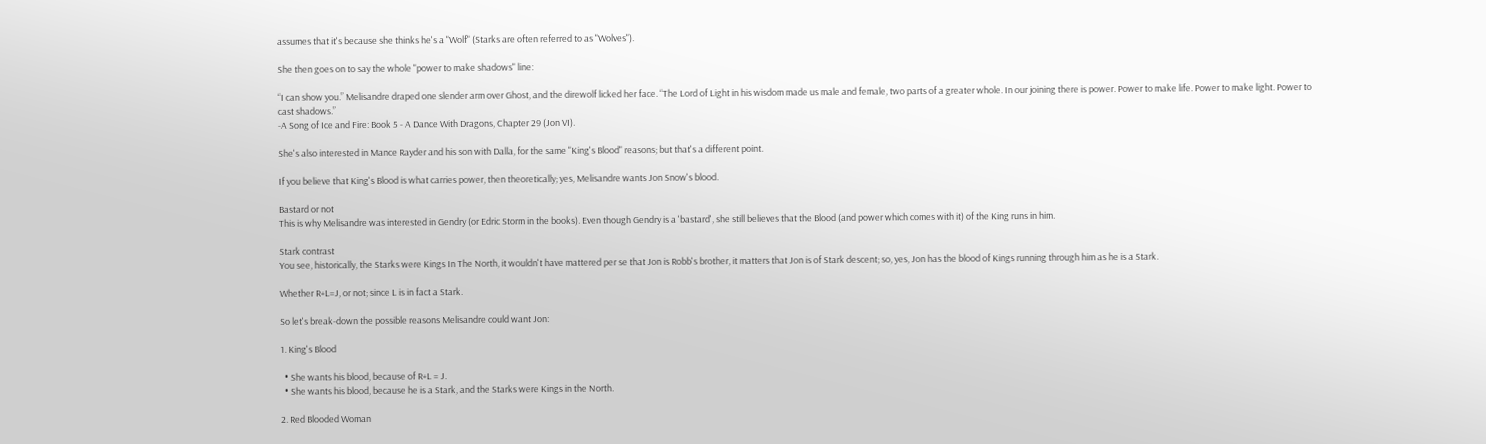assumes that it's because she thinks he's a "Wolf" (Starks are often referred to as "Wolves").

She then goes on to say the whole "power to make shadows" line:

“I can show you.” Melisandre draped one slender arm over Ghost, and the direwolf licked her face. “The Lord of Light in his wisdom made us male and female, two parts of a greater whole. In our joining there is power. Power to make life. Power to make light. Power to cast shadows.”
-A Song of Ice and Fire: Book 5 - A Dance With Dragons, Chapter 29 (Jon VI).

She's also interested in Mance Rayder and his son with Dalla, for the same "King's Blood" reasons; but that's a different point.

If you believe that King's Blood is what carries power, then theoretically; yes, Melisandre wants Jon Snow's blood.

Bastard or not
This is why Melisandre was interested in Gendry (or Edric Storm in the books). Even though Gendry is a 'bastard', she still believes that the Blood (and power which comes with it) of the King runs in him.

Stark contrast
You see, historically, the Starks were Kings In The North, it wouldn't have mattered per se that Jon is Robb's brother, it matters that Jon is of Stark descent; so, yes, Jon has the blood of Kings running through him as he is a Stark.

Whether R+L=J, or not; since L is in fact a Stark.

So let's break-down the possible reasons Melisandre could want Jon:

1. King's Blood

  • She wants his blood, because of R+L = J.
  • She wants his blood, because he is a Stark, and the Starks were Kings in the North.

2. Red Blooded Woman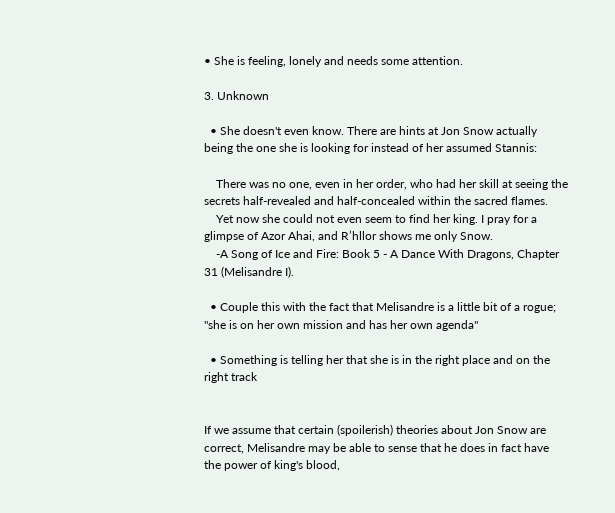• She is feeling, lonely and needs some attention.

3. Unknown

  • She doesn't even know. There are hints at Jon Snow actually being the one she is looking for instead of her assumed Stannis:

    There was no one, even in her order, who had her skill at seeing the secrets half-revealed and half-concealed within the sacred flames.
    Yet now she could not even seem to find her king. I pray for a glimpse of Azor Ahai, and R’hllor shows me only Snow.
    -A Song of Ice and Fire: Book 5 - A Dance With Dragons, Chapter 31 (Melisandre I).

  • Couple this with the fact that Melisandre is a little bit of a rogue; "she is on her own mission and has her own agenda"

  • Something is telling her that she is in the right place and on the right track


If we assume that certain (spoilerish) theories about Jon Snow are correct, Melisandre may be able to sense that he does in fact have the power of king's blood,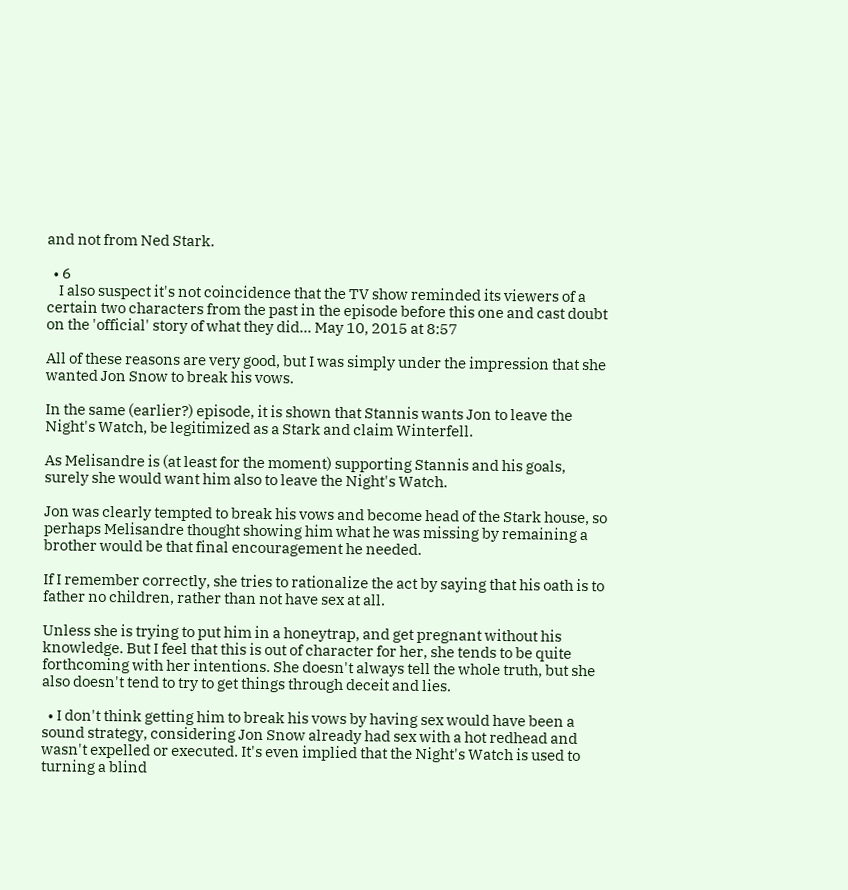and not from Ned Stark.

  • 6
    I also suspect it's not coincidence that the TV show reminded its viewers of a certain two characters from the past in the episode before this one and cast doubt on the 'official' story of what they did... May 10, 2015 at 8:57

All of these reasons are very good, but I was simply under the impression that she wanted Jon Snow to break his vows.

In the same (earlier?) episode, it is shown that Stannis wants Jon to leave the Night's Watch, be legitimized as a Stark and claim Winterfell.

As Melisandre is (at least for the moment) supporting Stannis and his goals, surely she would want him also to leave the Night's Watch.

Jon was clearly tempted to break his vows and become head of the Stark house, so perhaps Melisandre thought showing him what he was missing by remaining a brother would be that final encouragement he needed.

If I remember correctly, she tries to rationalize the act by saying that his oath is to father no children, rather than not have sex at all.

Unless she is trying to put him in a honeytrap, and get pregnant without his knowledge. But I feel that this is out of character for her, she tends to be quite forthcoming with her intentions. She doesn't always tell the whole truth, but she also doesn't tend to try to get things through deceit and lies.

  • I don't think getting him to break his vows by having sex would have been a sound strategy, considering Jon Snow already had sex with a hot redhead and wasn't expelled or executed. It's even implied that the Night's Watch is used to turning a blind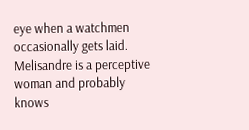eye when a watchmen occasionally gets laid. Melisandre is a perceptive woman and probably knows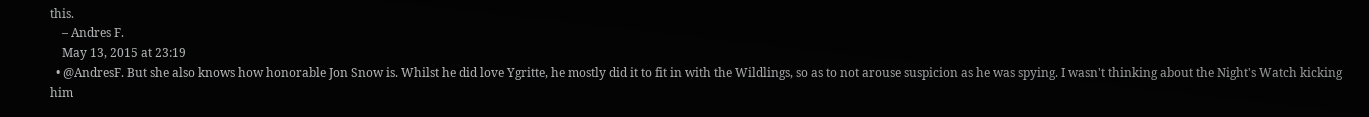this.
    – Andres F.
    May 13, 2015 at 23:19
  • @AndresF. But she also knows how honorable Jon Snow is. Whilst he did love Ygritte, he mostly did it to fit in with the Wildlings, so as to not arouse suspicion as he was spying. I wasn't thinking about the Night's Watch kicking him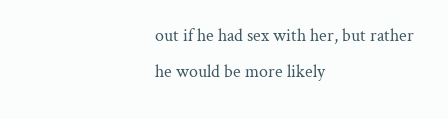out if he had sex with her, but rather he would be more likely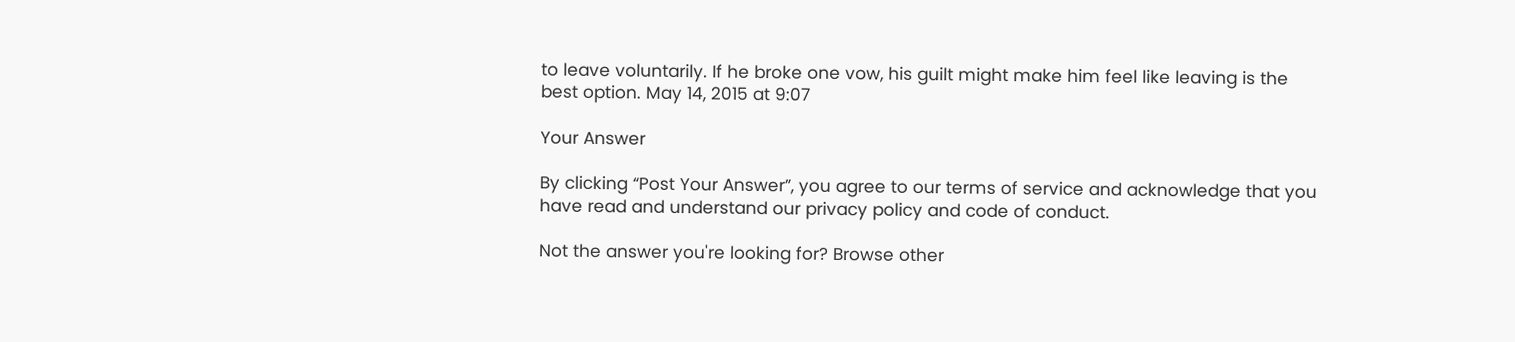to leave voluntarily. If he broke one vow, his guilt might make him feel like leaving is the best option. May 14, 2015 at 9:07

Your Answer

By clicking “Post Your Answer”, you agree to our terms of service and acknowledge that you have read and understand our privacy policy and code of conduct.

Not the answer you're looking for? Browse other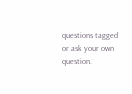questions tagged or ask your own question.